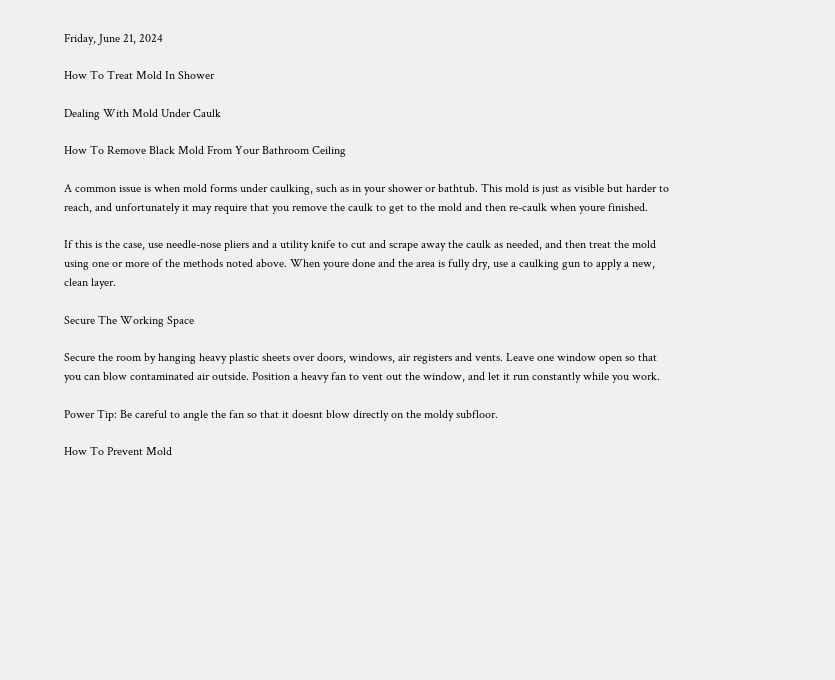Friday, June 21, 2024

How To Treat Mold In Shower

Dealing With Mold Under Caulk

How To Remove Black Mold From Your Bathroom Ceiling

A common issue is when mold forms under caulking, such as in your shower or bathtub. This mold is just as visible but harder to reach, and unfortunately it may require that you remove the caulk to get to the mold and then re-caulk when youre finished.

If this is the case, use needle-nose pliers and a utility knife to cut and scrape away the caulk as needed, and then treat the mold using one or more of the methods noted above. When youre done and the area is fully dry, use a caulking gun to apply a new, clean layer.

Secure The Working Space

Secure the room by hanging heavy plastic sheets over doors, windows, air registers and vents. Leave one window open so that you can blow contaminated air outside. Position a heavy fan to vent out the window, and let it run constantly while you work.

Power Tip: Be careful to angle the fan so that it doesnt blow directly on the moldy subfloor.

How To Prevent Mold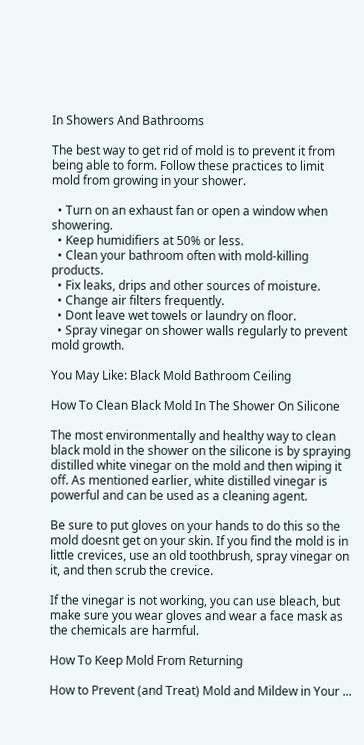In Showers And Bathrooms

The best way to get rid of mold is to prevent it from being able to form. Follow these practices to limit mold from growing in your shower.

  • Turn on an exhaust fan or open a window when showering.
  • Keep humidifiers at 50% or less.
  • Clean your bathroom often with mold-killing products.
  • Fix leaks, drips and other sources of moisture.
  • Change air filters frequently.
  • Dont leave wet towels or laundry on floor.
  • Spray vinegar on shower walls regularly to prevent mold growth.

You May Like: Black Mold Bathroom Ceiling

How To Clean Black Mold In The Shower On Silicone

The most environmentally and healthy way to clean black mold in the shower on the silicone is by spraying distilled white vinegar on the mold and then wiping it off. As mentioned earlier, white distilled vinegar is powerful and can be used as a cleaning agent.

Be sure to put gloves on your hands to do this so the mold doesnt get on your skin. If you find the mold is in little crevices, use an old toothbrush, spray vinegar on it, and then scrub the crevice.

If the vinegar is not working, you can use bleach, but make sure you wear gloves and wear a face mask as the chemicals are harmful.

How To Keep Mold From Returning

How to Prevent (and Treat) Mold and Mildew in Your ...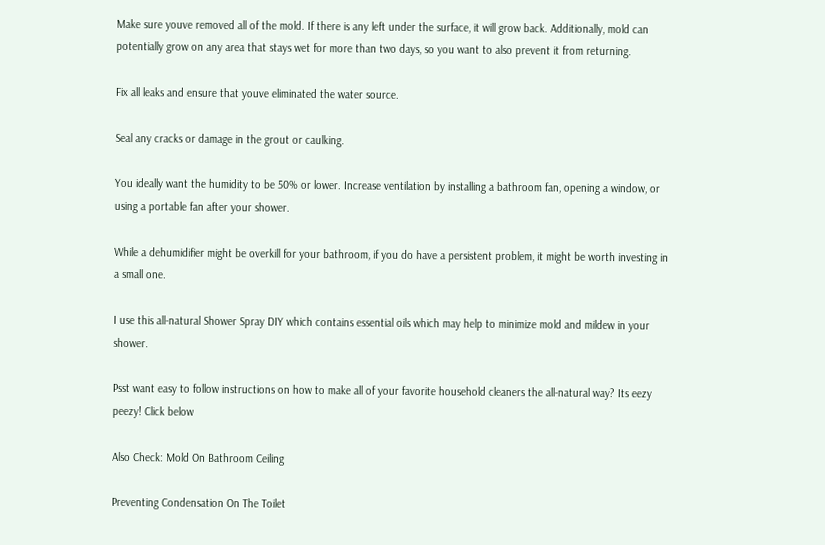Make sure youve removed all of the mold. If there is any left under the surface, it will grow back. Additionally, mold can potentially grow on any area that stays wet for more than two days, so you want to also prevent it from returning.

Fix all leaks and ensure that youve eliminated the water source.

Seal any cracks or damage in the grout or caulking.

You ideally want the humidity to be 50% or lower. Increase ventilation by installing a bathroom fan, opening a window, or using a portable fan after your shower.

While a dehumidifier might be overkill for your bathroom, if you do have a persistent problem, it might be worth investing in a small one.

I use this all-natural Shower Spray DIY which contains essential oils which may help to minimize mold and mildew in your shower.

Psst want easy to follow instructions on how to make all of your favorite household cleaners the all-natural way? Its eezy peezy! Click below

Also Check: Mold On Bathroom Ceiling

Preventing Condensation On The Toilet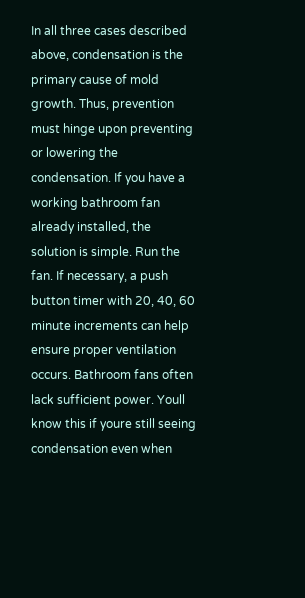In all three cases described above, condensation is the primary cause of mold growth. Thus, prevention must hinge upon preventing or lowering the condensation. If you have a working bathroom fan already installed, the solution is simple. Run the fan. If necessary, a push button timer with 20, 40, 60 minute increments can help ensure proper ventilation occurs. Bathroom fans often lack sufficient power. Youll know this if youre still seeing condensation even when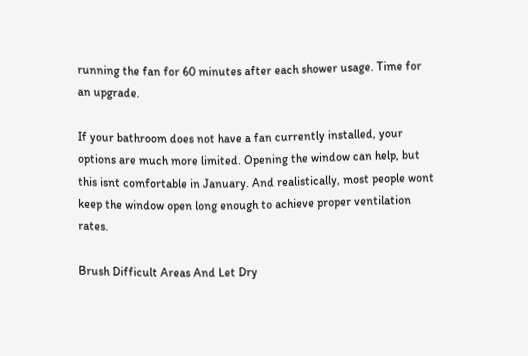running the fan for 60 minutes after each shower usage. Time for an upgrade.

If your bathroom does not have a fan currently installed, your options are much more limited. Opening the window can help, but this isnt comfortable in January. And realistically, most people wont keep the window open long enough to achieve proper ventilation rates.

Brush Difficult Areas And Let Dry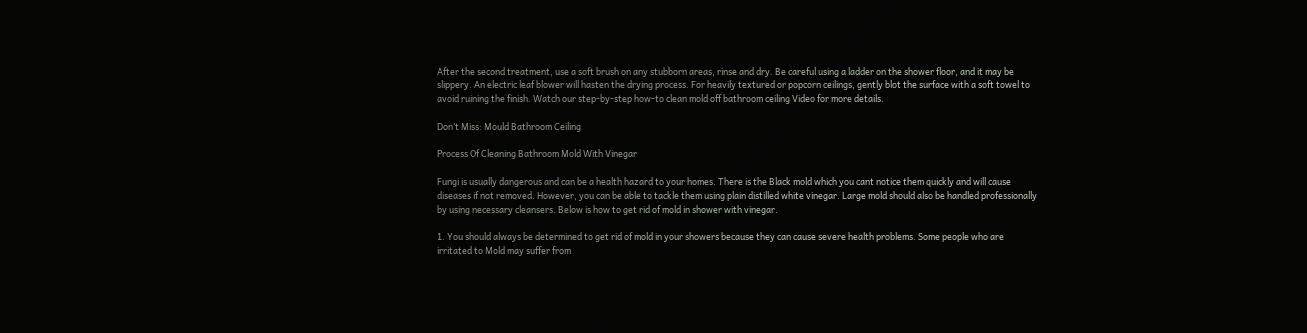After the second treatment, use a soft brush on any stubborn areas, rinse and dry. Be careful using a ladder on the shower floor, and it may be slippery. An electric leaf blower will hasten the drying process. For heavily textured or popcorn ceilings, gently blot the surface with a soft towel to avoid ruining the finish. Watch our step-by-step how-to clean mold off bathroom ceiling Video for more details.

Don’t Miss: Mould Bathroom Ceiling

Process Of Cleaning Bathroom Mold With Vinegar

Fungi is usually dangerous and can be a health hazard to your homes. There is the Black mold which you cant notice them quickly and will cause diseases if not removed. However, you can be able to tackle them using plain distilled white vinegar. Large mold should also be handled professionally by using necessary cleansers. Below is how to get rid of mold in shower with vinegar.

1. You should always be determined to get rid of mold in your showers because they can cause severe health problems. Some people who are irritated to Mold may suffer from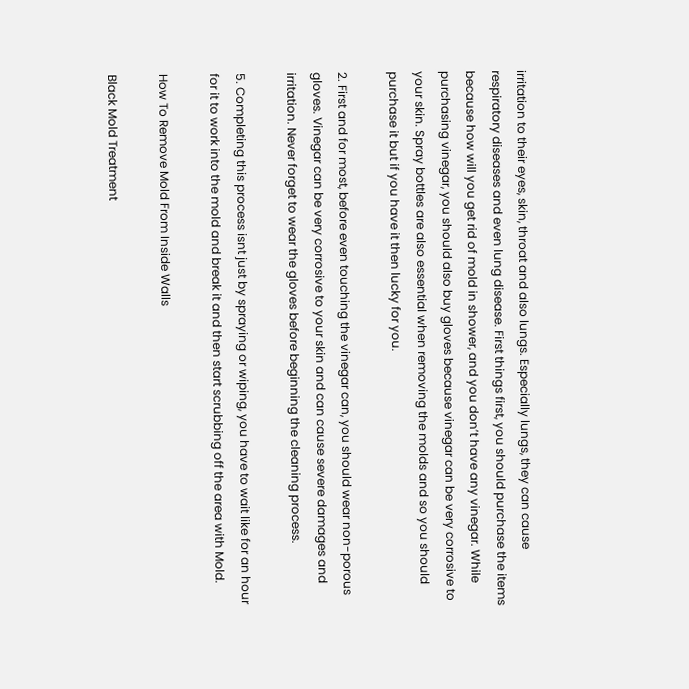irritation to their eyes, skin, throat and also lungs. Especially lungs, they can cause respiratory diseases and even lung disease. First things first, you should purchase the items because how will you get rid of mold in shower, and you don’t have any vinegar. While purchasing vinegar, you should also buy gloves because vinegar can be very corrosive to your skin. Spray bottles are also essential when removing the molds and so you should purchase it but if you have it then lucky for you.

2. First and for most, before even touching the vinegar can, you should wear non-porous gloves. Vinegar can be very corrosive to your skin and can cause severe damages and irritation. Never forget to wear the gloves before beginning the cleaning process.

5. Completing this process isnt just by spraying or wiping, you have to wait like for an hour for it to work into the mold and break it and then start scrubbing off the area with Mold.

How To Remove Mold From Inside Walls

Black Mold Treatment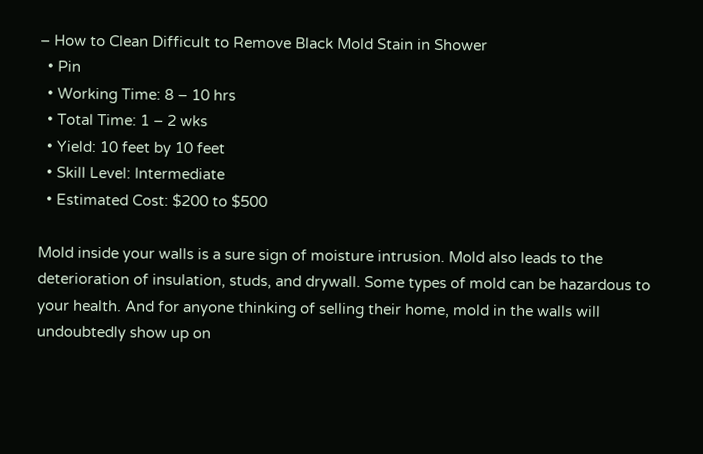– How to Clean Difficult to Remove Black Mold Stain in Shower
  • Pin
  • Working Time: 8 – 10 hrs
  • Total Time: 1 – 2 wks
  • Yield: 10 feet by 10 feet
  • Skill Level: Intermediate
  • Estimated Cost: $200 to $500

Mold inside your walls is a sure sign of moisture intrusion. Mold also leads to the deterioration of insulation, studs, and drywall. Some types of mold can be hazardous to your health. And for anyone thinking of selling their home, mold in the walls will undoubtedly show up on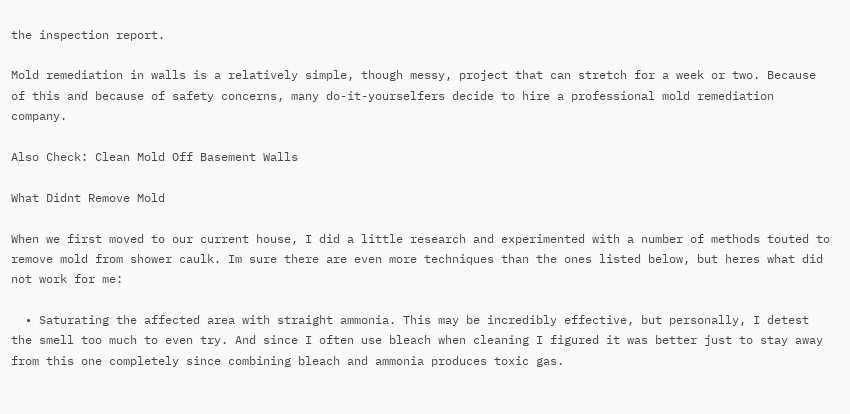the inspection report.

Mold remediation in walls is a relatively simple, though messy, project that can stretch for a week or two. Because of this and because of safety concerns, many do-it-yourselfers decide to hire a professional mold remediation company.

Also Check: Clean Mold Off Basement Walls

What Didnt Remove Mold

When we first moved to our current house, I did a little research and experimented with a number of methods touted to remove mold from shower caulk. Im sure there are even more techniques than the ones listed below, but heres what did not work for me:

  • Saturating the affected area with straight ammonia. This may be incredibly effective, but personally, I detest the smell too much to even try. And since I often use bleach when cleaning I figured it was better just to stay away from this one completely since combining bleach and ammonia produces toxic gas.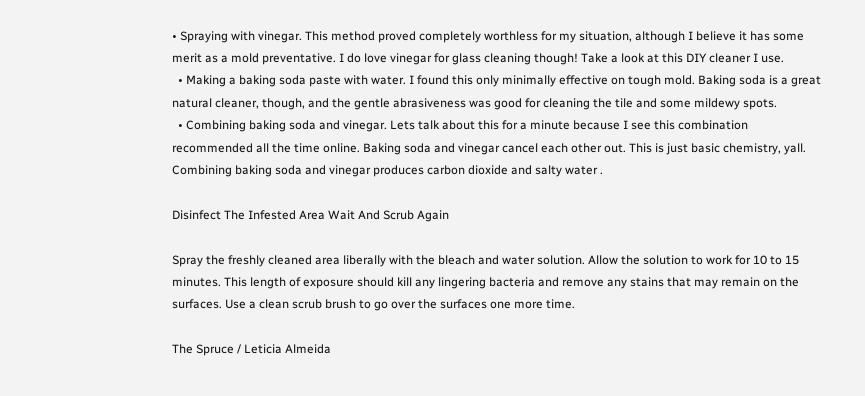• Spraying with vinegar. This method proved completely worthless for my situation, although I believe it has some merit as a mold preventative. I do love vinegar for glass cleaning though! Take a look at this DIY cleaner I use.
  • Making a baking soda paste with water. I found this only minimally effective on tough mold. Baking soda is a great natural cleaner, though, and the gentle abrasiveness was good for cleaning the tile and some mildewy spots.
  • Combining baking soda and vinegar. Lets talk about this for a minute because I see this combination recommended all the time online. Baking soda and vinegar cancel each other out. This is just basic chemistry, yall. Combining baking soda and vinegar produces carbon dioxide and salty water .

Disinfect The Infested Area Wait And Scrub Again

Spray the freshly cleaned area liberally with the bleach and water solution. Allow the solution to work for 10 to 15 minutes. This length of exposure should kill any lingering bacteria and remove any stains that may remain on the surfaces. Use a clean scrub brush to go over the surfaces one more time.

The Spruce / Leticia Almeida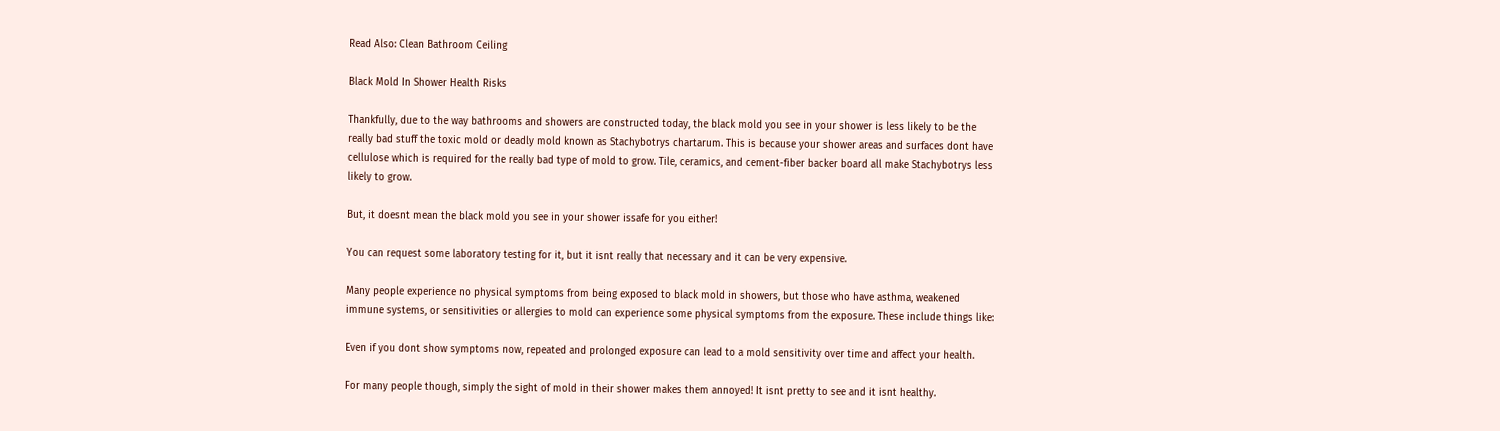Read Also: Clean Bathroom Ceiling

Black Mold In Shower Health Risks

Thankfully, due to the way bathrooms and showers are constructed today, the black mold you see in your shower is less likely to be the really bad stuff the toxic mold or deadly mold known as Stachybotrys chartarum. This is because your shower areas and surfaces dont have cellulose which is required for the really bad type of mold to grow. Tile, ceramics, and cement-fiber backer board all make Stachybotrys less likely to grow.

But, it doesnt mean the black mold you see in your shower issafe for you either!

You can request some laboratory testing for it, but it isnt really that necessary and it can be very expensive.

Many people experience no physical symptoms from being exposed to black mold in showers, but those who have asthma, weakened immune systems, or sensitivities or allergies to mold can experience some physical symptoms from the exposure. These include things like:

Even if you dont show symptoms now, repeated and prolonged exposure can lead to a mold sensitivity over time and affect your health.

For many people though, simply the sight of mold in their shower makes them annoyed! It isnt pretty to see and it isnt healthy.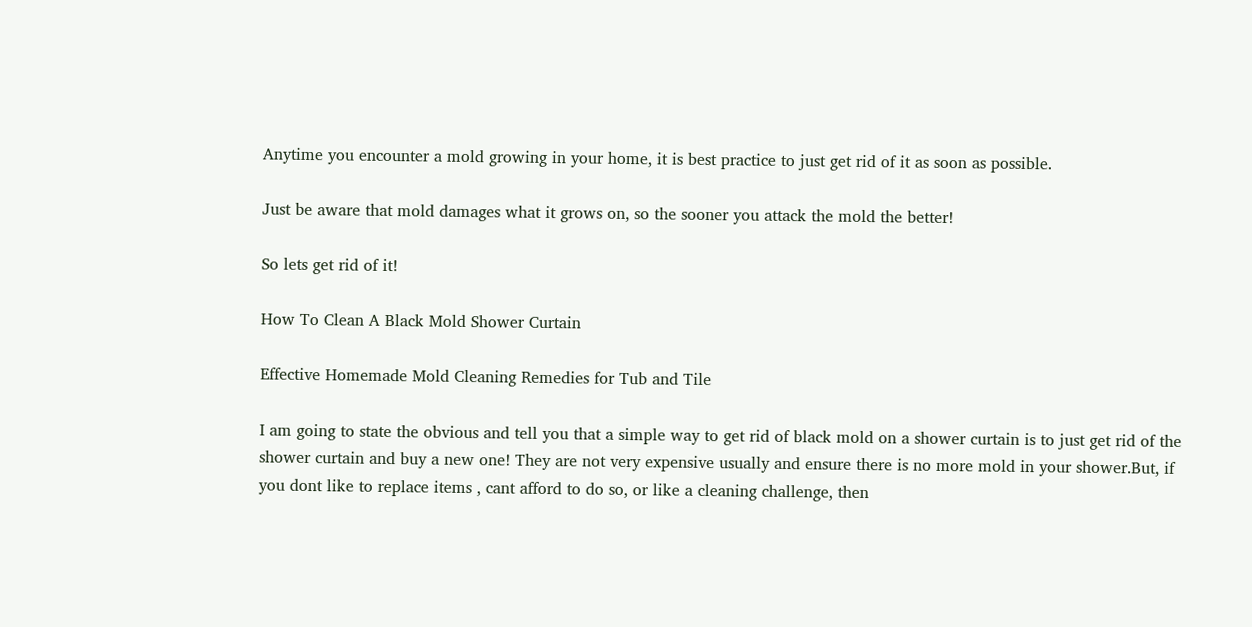Anytime you encounter a mold growing in your home, it is best practice to just get rid of it as soon as possible.

Just be aware that mold damages what it grows on, so the sooner you attack the mold the better!

So lets get rid of it!

How To Clean A Black Mold Shower Curtain

Effective Homemade Mold Cleaning Remedies for Tub and Tile

I am going to state the obvious and tell you that a simple way to get rid of black mold on a shower curtain is to just get rid of the shower curtain and buy a new one! They are not very expensive usually and ensure there is no more mold in your shower.But, if you dont like to replace items , cant afford to do so, or like a cleaning challenge, then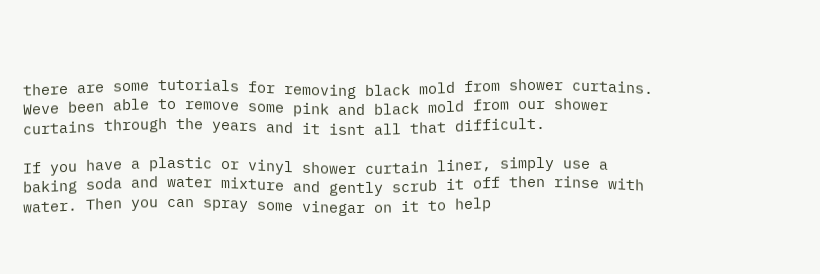there are some tutorials for removing black mold from shower curtains. Weve been able to remove some pink and black mold from our shower curtains through the years and it isnt all that difficult.

If you have a plastic or vinyl shower curtain liner, simply use a baking soda and water mixture and gently scrub it off then rinse with water. Then you can spray some vinegar on it to help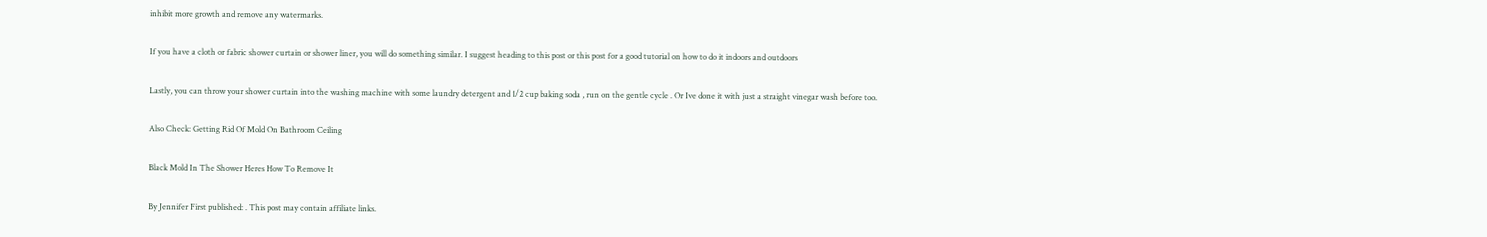inhibit more growth and remove any watermarks.

If you have a cloth or fabric shower curtain or shower liner, you will do something similar. I suggest heading to this post or this post for a good tutorial on how to do it indoors and outdoors

Lastly, you can throw your shower curtain into the washing machine with some laundry detergent and 1/2 cup baking soda , run on the gentle cycle . Or Ive done it with just a straight vinegar wash before too.

Also Check: Getting Rid Of Mold On Bathroom Ceiling

Black Mold In The Shower Heres How To Remove It

By Jennifer First published: . This post may contain affiliate links.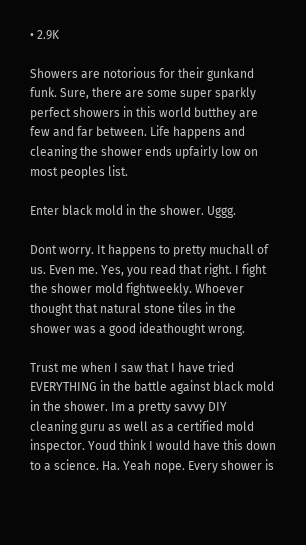• 2.9K

Showers are notorious for their gunkand funk. Sure, there are some super sparkly perfect showers in this world butthey are few and far between. Life happens and cleaning the shower ends upfairly low on most peoples list.

Enter black mold in the shower. Uggg.

Dont worry. It happens to pretty muchall of us. Even me. Yes, you read that right. I fight the shower mold fightweekly. Whoever thought that natural stone tiles in the shower was a good ideathought wrong.

Trust me when I saw that I have tried EVERYTHING in the battle against black mold in the shower. Im a pretty savvy DIY cleaning guru as well as a certified mold inspector. Youd think I would have this down to a science. Ha. Yeah nope. Every shower is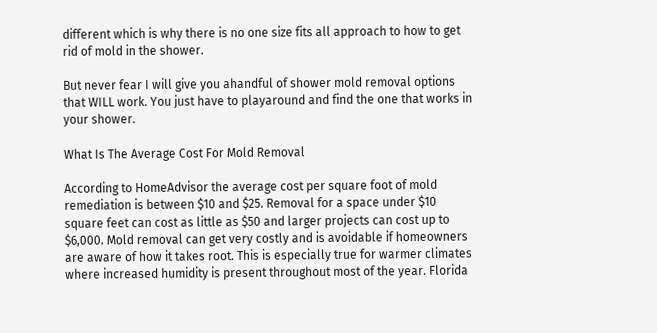different which is why there is no one size fits all approach to how to get rid of mold in the shower.

But never fear I will give you ahandful of shower mold removal options that WILL work. You just have to playaround and find the one that works in your shower.

What Is The Average Cost For Mold Removal

According to HomeAdvisor the average cost per square foot of mold remediation is between $10 and $25. Removal for a space under $10 square feet can cost as little as $50 and larger projects can cost up to $6,000. Mold removal can get very costly and is avoidable if homeowners are aware of how it takes root. This is especially true for warmer climates where increased humidity is present throughout most of the year. Florida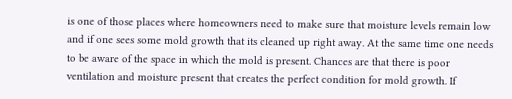is one of those places where homeowners need to make sure that moisture levels remain low and if one sees some mold growth that its cleaned up right away. At the same time one needs to be aware of the space in which the mold is present. Chances are that there is poor ventilation and moisture present that creates the perfect condition for mold growth. If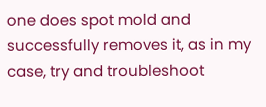one does spot mold and successfully removes it, as in my case, try and troubleshoot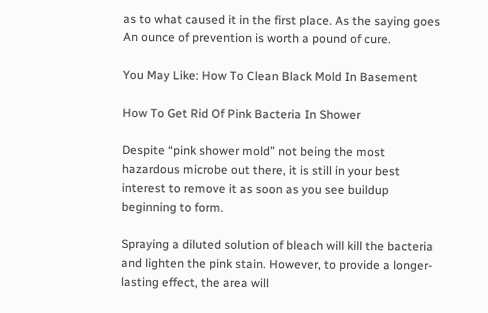as to what caused it in the first place. As the saying goes An ounce of prevention is worth a pound of cure.

You May Like: How To Clean Black Mold In Basement

How To Get Rid Of Pink Bacteria In Shower

Despite “pink shower mold” not being the most hazardous microbe out there, it is still in your best interest to remove it as soon as you see buildup beginning to form.

Spraying a diluted solution of bleach will kill the bacteria and lighten the pink stain. However, to provide a longer-lasting effect, the area will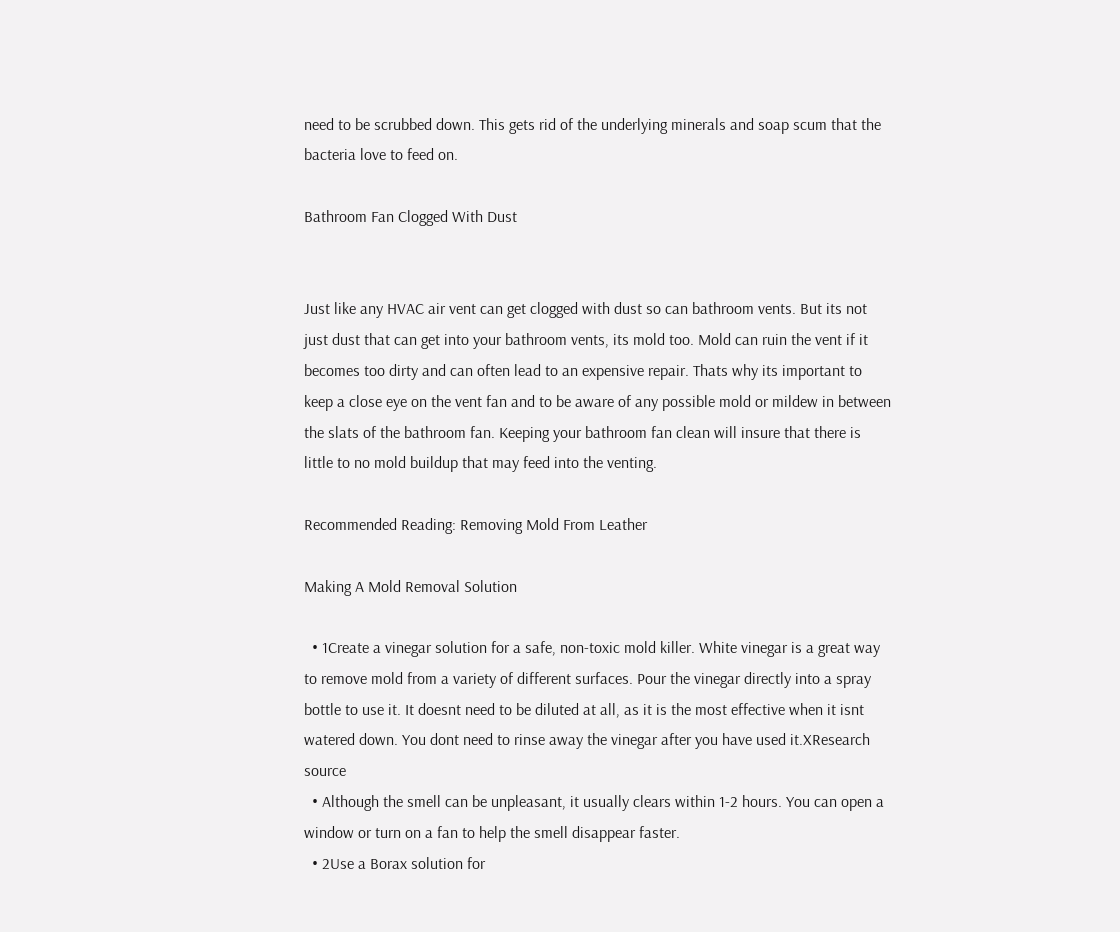need to be scrubbed down. This gets rid of the underlying minerals and soap scum that the bacteria love to feed on.

Bathroom Fan Clogged With Dust


Just like any HVAC air vent can get clogged with dust so can bathroom vents. But its not just dust that can get into your bathroom vents, its mold too. Mold can ruin the vent if it becomes too dirty and can often lead to an expensive repair. Thats why its important to keep a close eye on the vent fan and to be aware of any possible mold or mildew in between the slats of the bathroom fan. Keeping your bathroom fan clean will insure that there is little to no mold buildup that may feed into the venting.

Recommended Reading: Removing Mold From Leather

Making A Mold Removal Solution

  • 1Create a vinegar solution for a safe, non-toxic mold killer. White vinegar is a great way to remove mold from a variety of different surfaces. Pour the vinegar directly into a spray bottle to use it. It doesnt need to be diluted at all, as it is the most effective when it isnt watered down. You dont need to rinse away the vinegar after you have used it.XResearch source
  • Although the smell can be unpleasant, it usually clears within 1-2 hours. You can open a window or turn on a fan to help the smell disappear faster.
  • 2Use a Borax solution for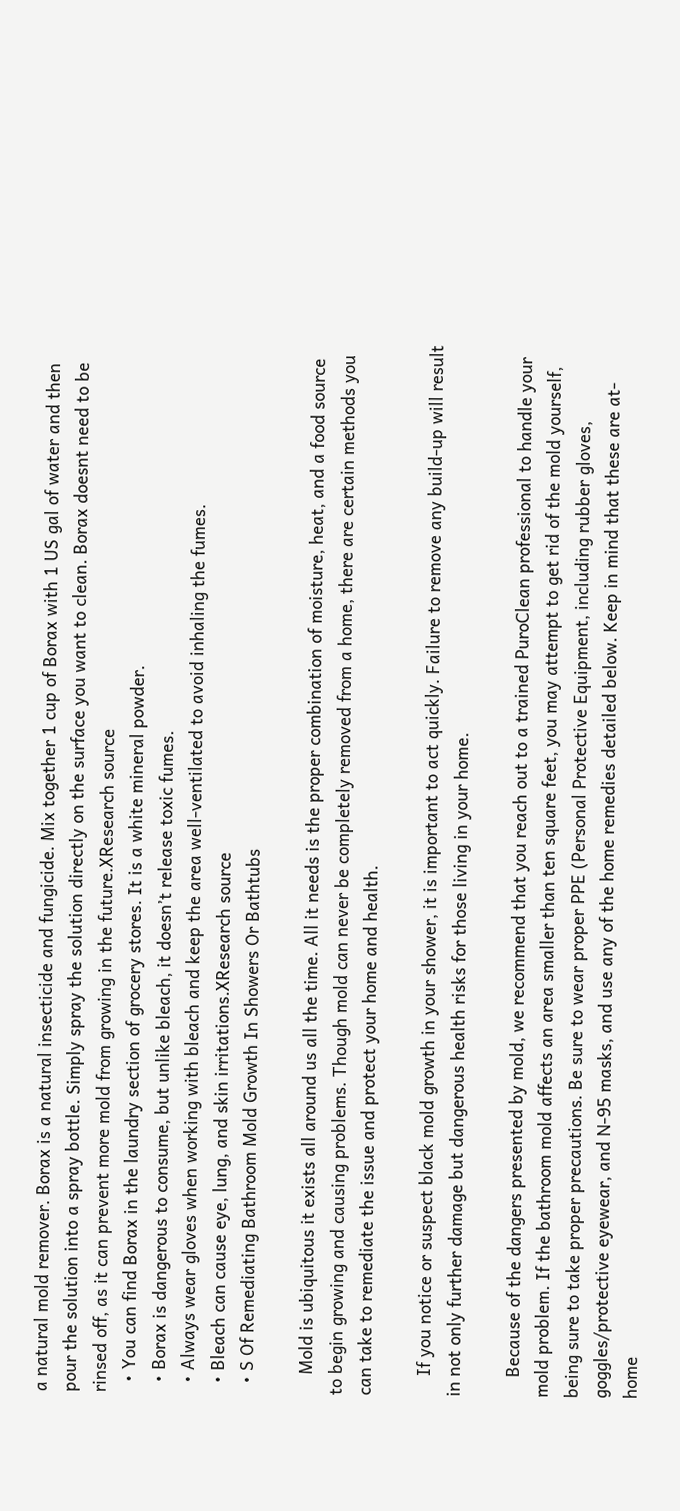a natural mold remover. Borax is a natural insecticide and fungicide. Mix together 1 cup of Borax with 1 US gal of water and then pour the solution into a spray bottle. Simply spray the solution directly on the surface you want to clean. Borax doesnt need to be rinsed off, as it can prevent more mold from growing in the future.XResearch source
  • You can find Borax in the laundry section of grocery stores. It is a white mineral powder.
  • Borax is dangerous to consume, but unlike bleach, it doesn’t release toxic fumes.
  • Always wear gloves when working with bleach and keep the area well-ventilated to avoid inhaling the fumes.
  • Bleach can cause eye, lung, and skin irritations.XResearch source
  • S Of Remediating Bathroom Mold Growth In Showers Or Bathtubs

    Mold is ubiquitous it exists all around us all the time. All it needs is the proper combination of moisture, heat, and a food source to begin growing and causing problems. Though mold can never be completely removed from a home, there are certain methods you can take to remediate the issue and protect your home and health.

    If you notice or suspect black mold growth in your shower, it is important to act quickly. Failure to remove any build-up will result in not only further damage but dangerous health risks for those living in your home.

    Because of the dangers presented by mold, we recommend that you reach out to a trained PuroClean professional to handle your mold problem. If the bathroom mold affects an area smaller than ten square feet, you may attempt to get rid of the mold yourself, being sure to take proper precautions. Be sure to wear proper PPE (Personal Protective Equipment, including rubber gloves, goggles/protective eyewear, and N-95 masks, and use any of the home remedies detailed below. Keep in mind that these are at-home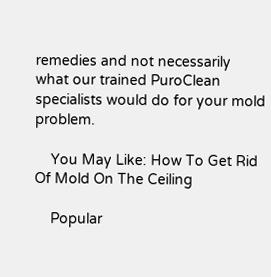remedies and not necessarily what our trained PuroClean specialists would do for your mold problem.

    You May Like: How To Get Rid Of Mold On The Ceiling

    Popular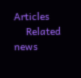Articles
    Related news